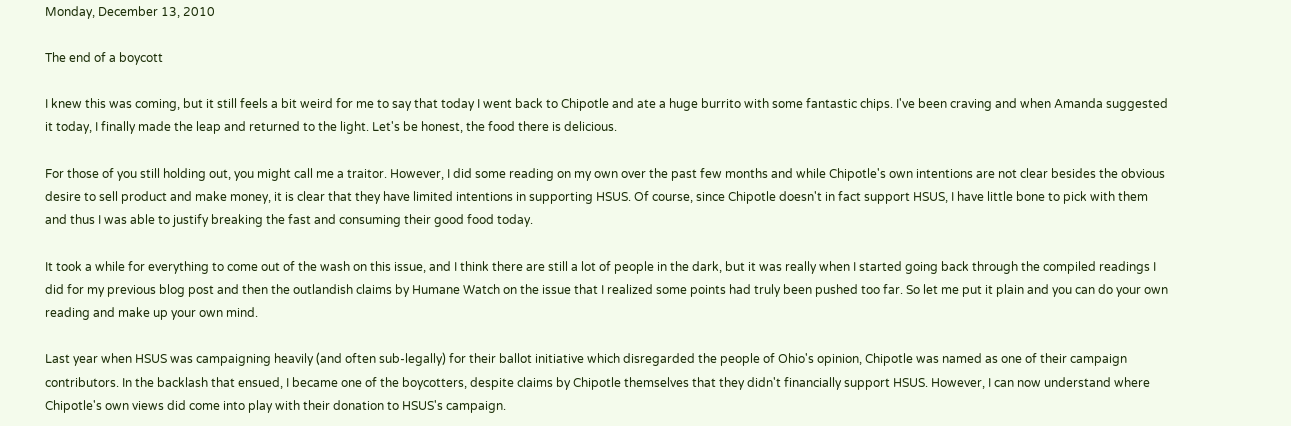Monday, December 13, 2010

The end of a boycott

I knew this was coming, but it still feels a bit weird for me to say that today I went back to Chipotle and ate a huge burrito with some fantastic chips. I've been craving and when Amanda suggested it today, I finally made the leap and returned to the light. Let's be honest, the food there is delicious.

For those of you still holding out, you might call me a traitor. However, I did some reading on my own over the past few months and while Chipotle's own intentions are not clear besides the obvious desire to sell product and make money, it is clear that they have limited intentions in supporting HSUS. Of course, since Chipotle doesn't in fact support HSUS, I have little bone to pick with them and thus I was able to justify breaking the fast and consuming their good food today.

It took a while for everything to come out of the wash on this issue, and I think there are still a lot of people in the dark, but it was really when I started going back through the compiled readings I did for my previous blog post and then the outlandish claims by Humane Watch on the issue that I realized some points had truly been pushed too far. So let me put it plain and you can do your own reading and make up your own mind.

Last year when HSUS was campaigning heavily (and often sub-legally) for their ballot initiative which disregarded the people of Ohio's opinion, Chipotle was named as one of their campaign contributors. In the backlash that ensued, I became one of the boycotters, despite claims by Chipotle themselves that they didn't financially support HSUS. However, I can now understand where Chipotle's own views did come into play with their donation to HSUS's campaign.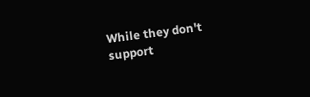While they don't support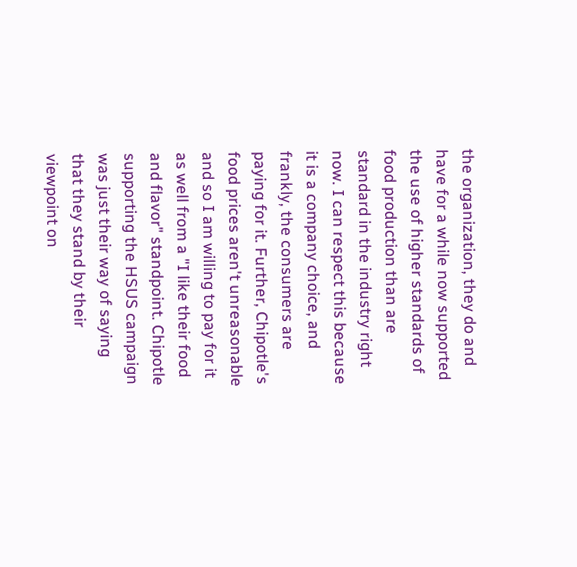the organization, they do and have for a while now supported the use of higher standards of food production than are standard in the industry right now. I can respect this because it is a company choice, and frankly, the consumers are paying for it. Further, Chipotle's food prices aren't unreasonable and so I am willing to pay for it as well from a "I like their food and flavor" standpoint. Chipotle supporting the HSUS campaign was just their way of saying that they stand by their viewpoint on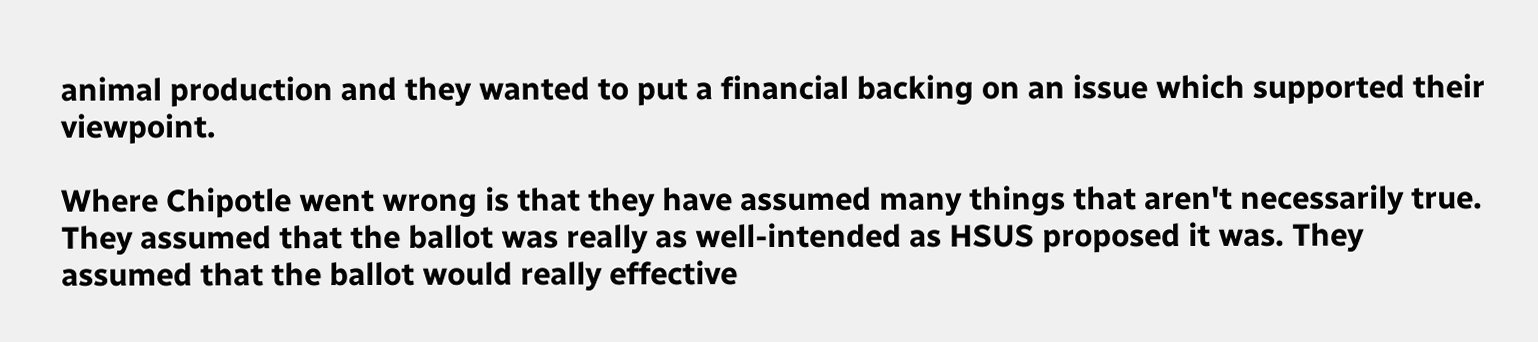animal production and they wanted to put a financial backing on an issue which supported their viewpoint.

Where Chipotle went wrong is that they have assumed many things that aren't necessarily true. They assumed that the ballot was really as well-intended as HSUS proposed it was. They assumed that the ballot would really effective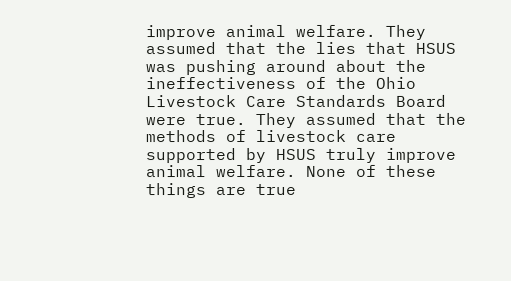improve animal welfare. They assumed that the lies that HSUS was pushing around about the ineffectiveness of the Ohio Livestock Care Standards Board were true. They assumed that the methods of livestock care supported by HSUS truly improve animal welfare. None of these things are true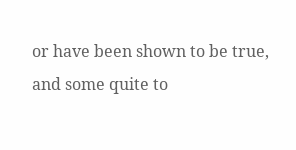or have been shown to be true, and some quite to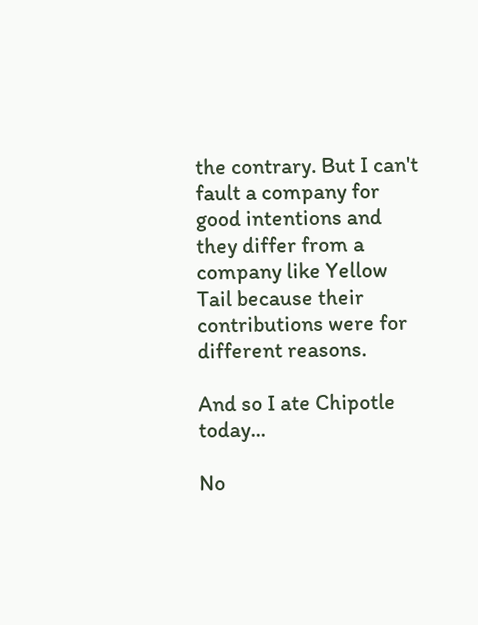the contrary. But I can't fault a company for good intentions and they differ from a company like Yellow Tail because their contributions were for different reasons.

And so I ate Chipotle today...

No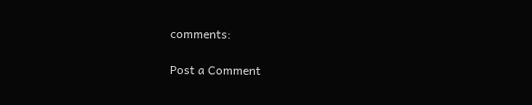comments:

Post a Comment